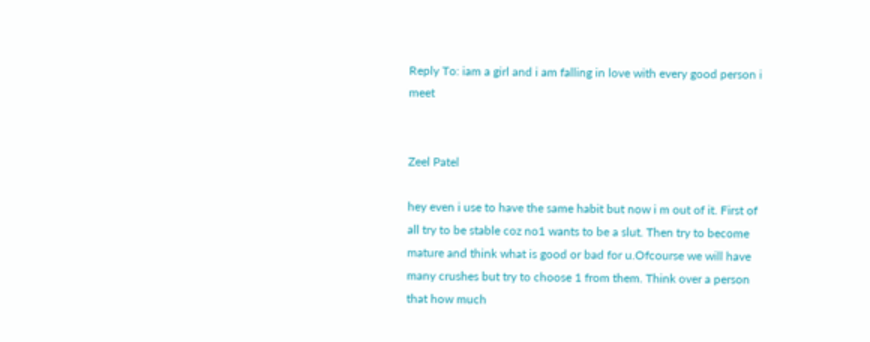Reply To: iam a girl and i am falling in love with every good person i meet


Zeel Patel

hey even i use to have the same habit but now i m out of it. First of all try to be stable coz no1 wants to be a slut. Then try to become mature and think what is good or bad for u.Ofcourse we will have many crushes but try to choose 1 from them. Think over a person that how much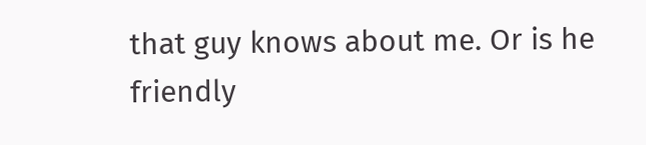that guy knows about me. Or is he friendly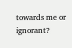towards me or ignorant?